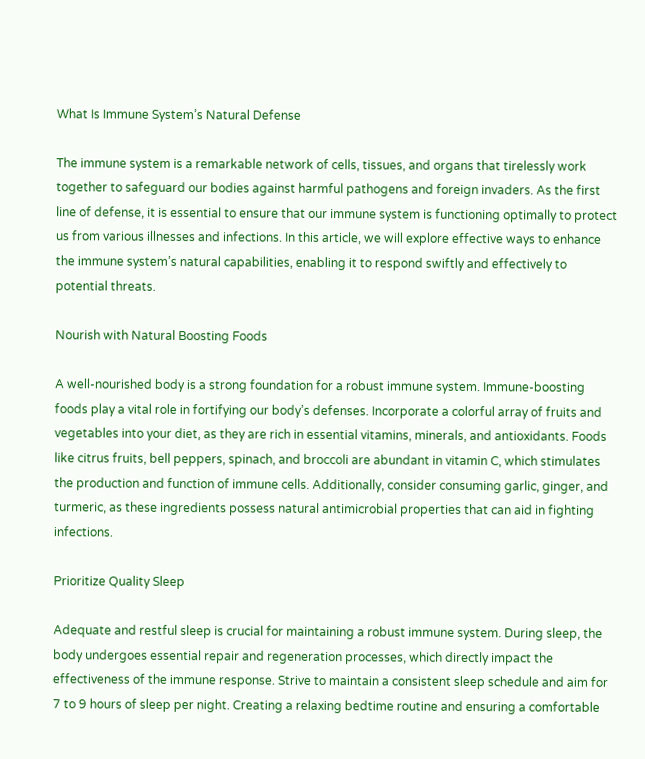What Is Immune System’s Natural Defense

The immune system is a remarkable network of cells, tissues, and organs that tirelessly work together to safeguard our bodies against harmful pathogens and foreign invaders. As the first line of defense, it is essential to ensure that our immune system is functioning optimally to protect us from various illnesses and infections. In this article, we will explore effective ways to enhance the immune system’s natural capabilities, enabling it to respond swiftly and effectively to potential threats.

Nourish with Natural Boosting Foods

A well-nourished body is a strong foundation for a robust immune system. Immune-boosting foods play a vital role in fortifying our body’s defenses. Incorporate a colorful array of fruits and vegetables into your diet, as they are rich in essential vitamins, minerals, and antioxidants. Foods like citrus fruits, bell peppers, spinach, and broccoli are abundant in vitamin C, which stimulates the production and function of immune cells. Additionally, consider consuming garlic, ginger, and turmeric, as these ingredients possess natural antimicrobial properties that can aid in fighting infections.

Prioritize Quality Sleep

Adequate and restful sleep is crucial for maintaining a robust immune system. During sleep, the body undergoes essential repair and regeneration processes, which directly impact the effectiveness of the immune response. Strive to maintain a consistent sleep schedule and aim for 7 to 9 hours of sleep per night. Creating a relaxing bedtime routine and ensuring a comfortable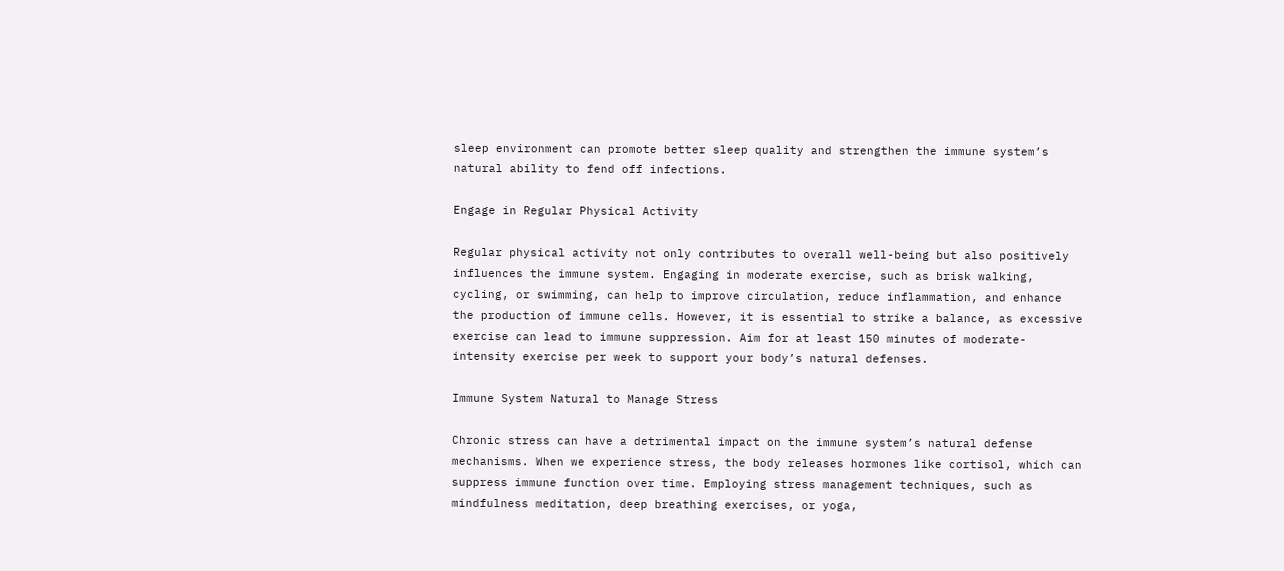sleep environment can promote better sleep quality and strengthen the immune system’s natural ability to fend off infections.

Engage in Regular Physical Activity

Regular physical activity not only contributes to overall well-being but also positively influences the immune system. Engaging in moderate exercise, such as brisk walking, cycling, or swimming, can help to improve circulation, reduce inflammation, and enhance the production of immune cells. However, it is essential to strike a balance, as excessive exercise can lead to immune suppression. Aim for at least 150 minutes of moderate-intensity exercise per week to support your body’s natural defenses.

Immune System Natural to Manage Stress

Chronic stress can have a detrimental impact on the immune system’s natural defense mechanisms. When we experience stress, the body releases hormones like cortisol, which can suppress immune function over time. Employing stress management techniques, such as mindfulness meditation, deep breathing exercises, or yoga,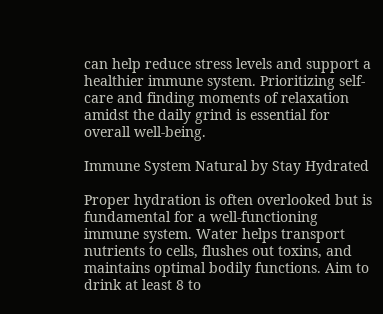can help reduce stress levels and support a healthier immune system. Prioritizing self-care and finding moments of relaxation amidst the daily grind is essential for overall well-being.

Immune System Natural by Stay Hydrated

Proper hydration is often overlooked but is fundamental for a well-functioning immune system. Water helps transport nutrients to cells, flushes out toxins, and maintains optimal bodily functions. Aim to drink at least 8 to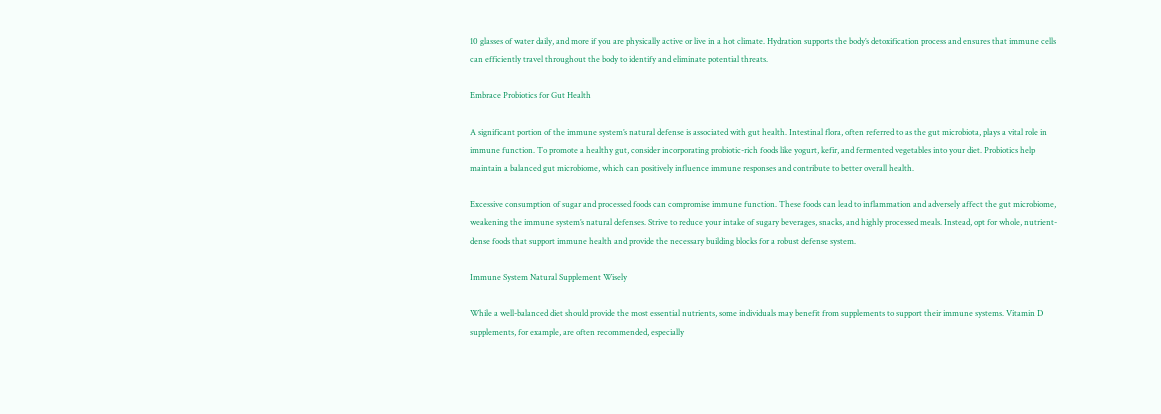10 glasses of water daily, and more if you are physically active or live in a hot climate. Hydration supports the body’s detoxification process and ensures that immune cells can efficiently travel throughout the body to identify and eliminate potential threats.

Embrace Probiotics for Gut Health

A significant portion of the immune system’s natural defense is associated with gut health. Intestinal flora, often referred to as the gut microbiota, plays a vital role in immune function. To promote a healthy gut, consider incorporating probiotic-rich foods like yogurt, kefir, and fermented vegetables into your diet. Probiotics help maintain a balanced gut microbiome, which can positively influence immune responses and contribute to better overall health.

Excessive consumption of sugar and processed foods can compromise immune function. These foods can lead to inflammation and adversely affect the gut microbiome, weakening the immune system’s natural defenses. Strive to reduce your intake of sugary beverages, snacks, and highly processed meals. Instead, opt for whole, nutrient-dense foods that support immune health and provide the necessary building blocks for a robust defense system.

Immune System Natural Supplement Wisely

While a well-balanced diet should provide the most essential nutrients, some individuals may benefit from supplements to support their immune systems. Vitamin D supplements, for example, are often recommended, especially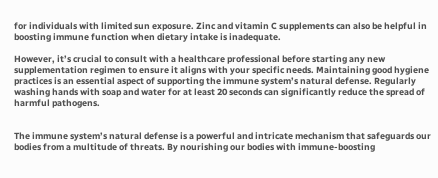for individuals with limited sun exposure. Zinc and vitamin C supplements can also be helpful in boosting immune function when dietary intake is inadequate.

However, it’s crucial to consult with a healthcare professional before starting any new supplementation regimen to ensure it aligns with your specific needs. Maintaining good hygiene practices is an essential aspect of supporting the immune system’s natural defense. Regularly washing hands with soap and water for at least 20 seconds can significantly reduce the spread of harmful pathogens.


The immune system’s natural defense is a powerful and intricate mechanism that safeguards our bodies from a multitude of threats. By nourishing our bodies with immune-boosting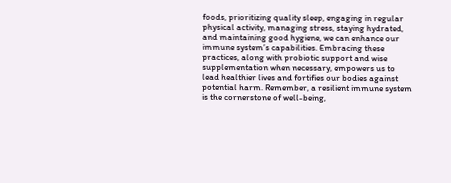foods, prioritizing quality sleep, engaging in regular physical activity, managing stress, staying hydrated, and maintaining good hygiene, we can enhance our immune system’s capabilities. Embracing these practices, along with probiotic support and wise supplementation when necessary, empowers us to lead healthier lives and fortifies our bodies against potential harm. Remember, a resilient immune system is the cornerstone of well-being,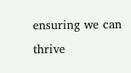ensuring we can thrive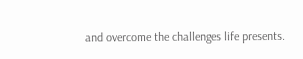and overcome the challenges life presents.